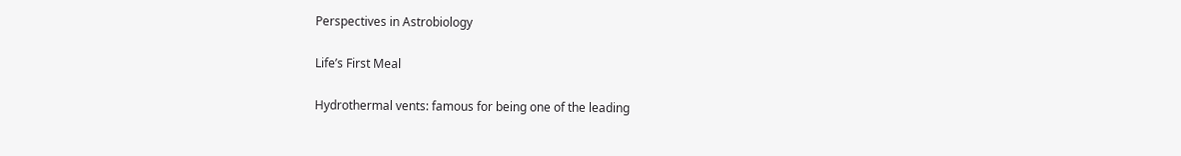Perspectives in Astrobiology

Life’s First Meal

Hydrothermal vents: famous for being one of the leading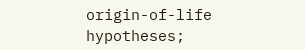origin-of-life hypotheses;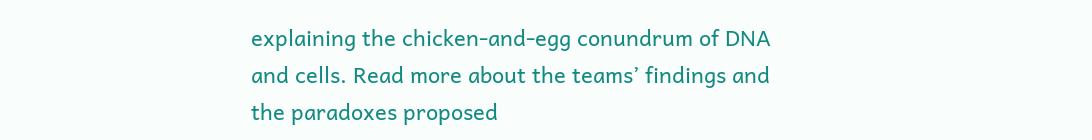explaining the chicken-and-egg conundrum of DNA and cells. Read more about the teams’ findings and the paradoxes proposed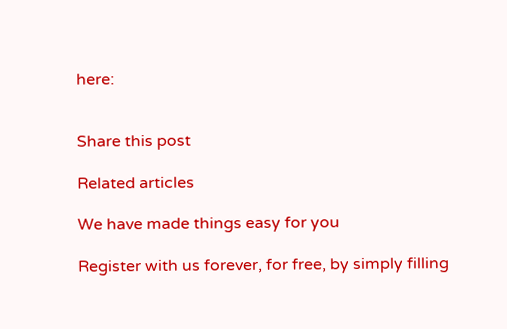here:


Share this post

Related articles

We have made things easy for you

Register with us forever, for free, by simply filling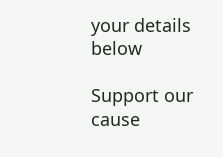your details below

Support our cause